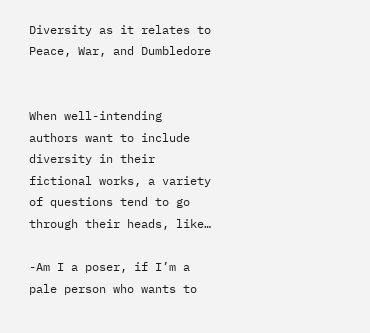Diversity as it relates to Peace, War, and Dumbledore


When well-intending authors want to include diversity in their fictional works, a variety of questions tend to go through their heads, like…

-Am I a poser, if I’m a pale person who wants to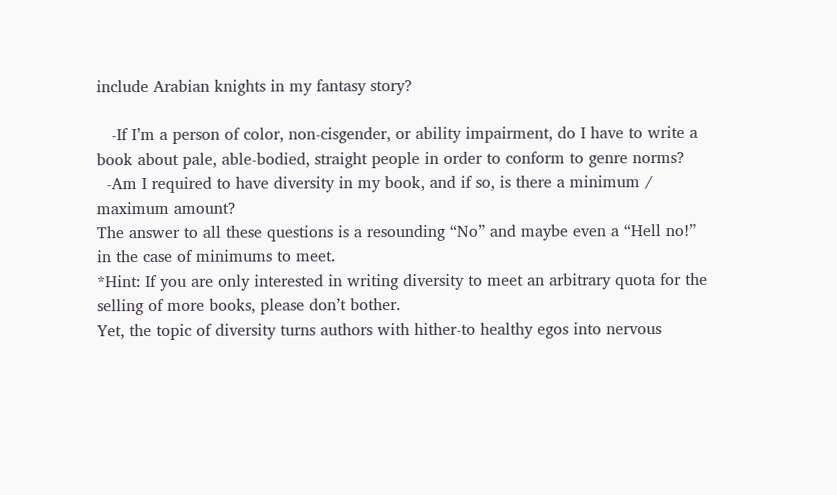include Arabian knights in my fantasy story?

   -If I’m a person of color, non-cisgender, or ability impairment, do I have to write a book about pale, able-bodied, straight people in order to conform to genre norms?
  -Am I required to have diversity in my book, and if so, is there a minimum / maximum amount?
The answer to all these questions is a resounding “No” and maybe even a “Hell no!” in the case of minimums to meet.
*Hint: If you are only interested in writing diversity to meet an arbitrary quota for the selling of more books, please don’t bother.
Yet, the topic of diversity turns authors with hither-to healthy egos into nervous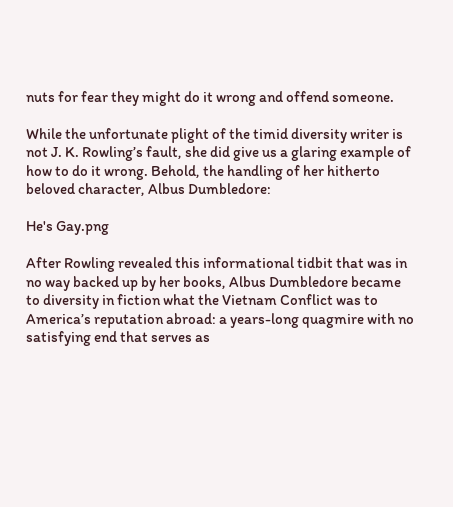nuts for fear they might do it wrong and offend someone.

While the unfortunate plight of the timid diversity writer is not J. K. Rowling’s fault, she did give us a glaring example of how to do it wrong. Behold, the handling of her hitherto beloved character, Albus Dumbledore:

He's Gay.png

After Rowling revealed this informational tidbit that was in no way backed up by her books, Albus Dumbledore became to diversity in fiction what the Vietnam Conflict was to America’s reputation abroad: a years-long quagmire with no satisfying end that serves as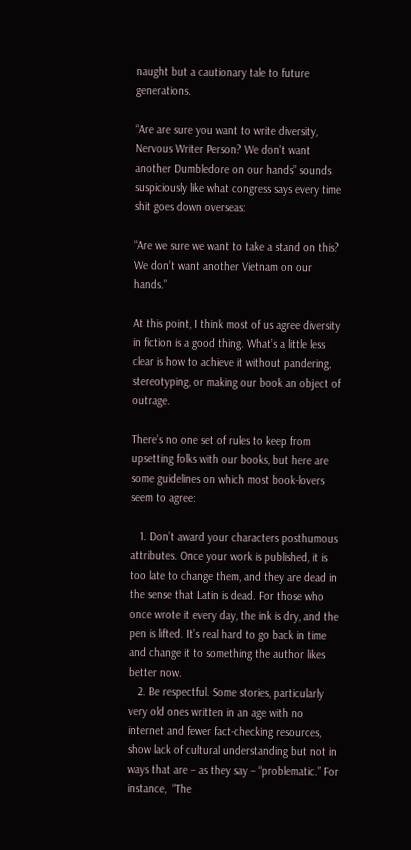naught but a cautionary tale to future generations.

“Are are sure you want to write diversity, Nervous Writer Person? We don’t want another Dumbledore on our hands” sounds suspiciously like what congress says every time shit goes down overseas:

“Are we sure we want to take a stand on this? We don’t want another Vietnam on our hands.”

At this point, I think most of us agree diversity in fiction is a good thing. What’s a little less clear is how to achieve it without pandering, stereotyping, or making our book an object of outrage.

There’s no one set of rules to keep from upsetting folks with our books, but here are some guidelines on which most book-lovers seem to agree:

   1. Don’t award your characters posthumous attributes. Once your work is published, it is too late to change them, and they are dead in the sense that Latin is dead. For those who once wrote it every day, the ink is dry, and the pen is lifted. It’s real hard to go back in time and change it to something the author likes better now.
   2. Be respectful. Some stories, particularly very old ones written in an age with no internet and fewer fact-checking resources, show lack of cultural understanding but not in ways that are – as they say – “problematic.” For instance,  “The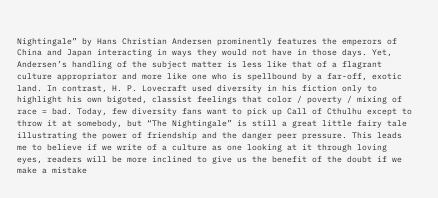Nightingale” by Hans Christian Andersen prominently features the emperors of China and Japan interacting in ways they would not have in those days. Yet, Andersen’s handling of the subject matter is less like that of a flagrant culture appropriator and more like one who is spellbound by a far-off, exotic land. In contrast, H. P. Lovecraft used diversity in his fiction only to highlight his own bigoted, classist feelings that color / poverty / mixing of race = bad. Today, few diversity fans want to pick up Call of Cthulhu except to throw it at somebody, but “The Nightingale” is still a great little fairy tale illustrating the power of friendship and the danger peer pressure. This leads me to believe if we write of a culture as one looking at it through loving eyes, readers will be more inclined to give us the benefit of the doubt if we make a mistake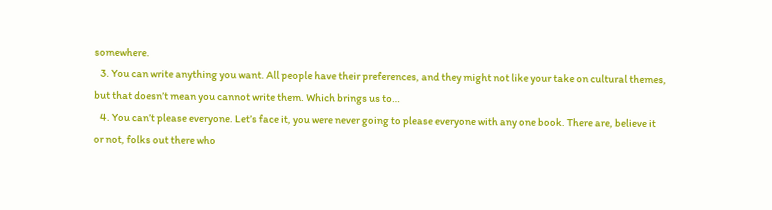somewhere.
   3. You can write anything you want. All people have their preferences, and they might not like your take on cultural themes, but that doesn’t mean you cannot write them. Which brings us to…
   4. You can’t please everyone. Let’s face it, you were never going to please everyone with any one book. There are, believe it or not, folks out there who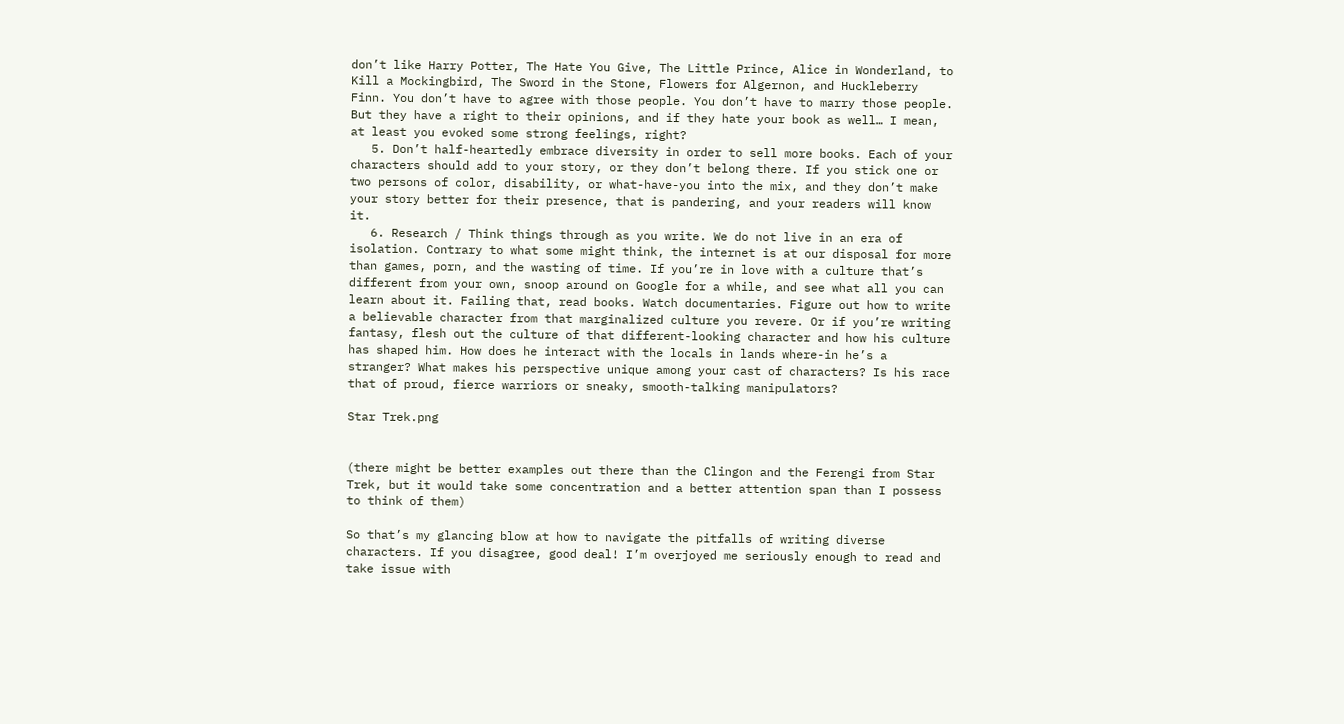don’t like Harry Potter, The Hate You Give, The Little Prince, Alice in Wonderland, to Kill a Mockingbird, The Sword in the Stone, Flowers for Algernon, and Huckleberry Finn. You don’t have to agree with those people. You don’t have to marry those people. But they have a right to their opinions, and if they hate your book as well… I mean, at least you evoked some strong feelings, right?
   5. Don’t half-heartedly embrace diversity in order to sell more books. Each of your characters should add to your story, or they don’t belong there. If you stick one or two persons of color, disability, or what-have-you into the mix, and they don’t make your story better for their presence, that is pandering, and your readers will know it.
   6. Research / Think things through as you write. We do not live in an era of isolation. Contrary to what some might think, the internet is at our disposal for more than games, porn, and the wasting of time. If you’re in love with a culture that’s different from your own, snoop around on Google for a while, and see what all you can learn about it. Failing that, read books. Watch documentaries. Figure out how to write a believable character from that marginalized culture you revere. Or if you’re writing fantasy, flesh out the culture of that different-looking character and how his culture has shaped him. How does he interact with the locals in lands where-in he’s a stranger? What makes his perspective unique among your cast of characters? Is his race that of proud, fierce warriors or sneaky, smooth-talking manipulators?

Star Trek.png


(there might be better examples out there than the Clingon and the Ferengi from Star Trek, but it would take some concentration and a better attention span than I possess to think of them)

So that’s my glancing blow at how to navigate the pitfalls of writing diverse characters. If you disagree, good deal! I’m overjoyed me seriously enough to read and take issue with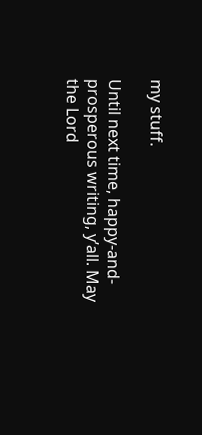my stuff.

Until next time, happy-and-prosperous writing, y’all. May the Lord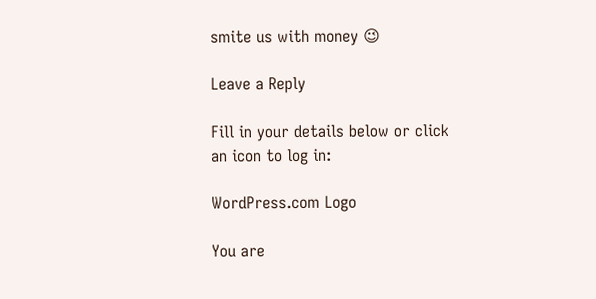smite us with money 😉

Leave a Reply

Fill in your details below or click an icon to log in:

WordPress.com Logo

You are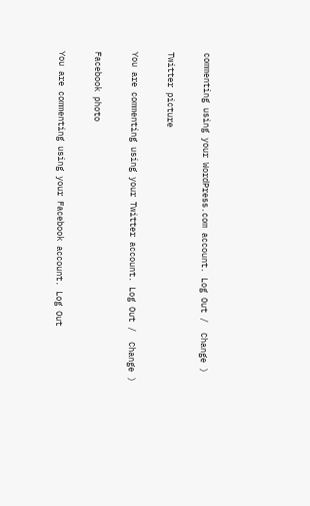commenting using your WordPress.com account. Log Out /  Change )

Twitter picture

You are commenting using your Twitter account. Log Out /  Change )

Facebook photo

You are commenting using your Facebook account. Log Out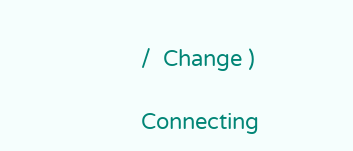/  Change )

Connecting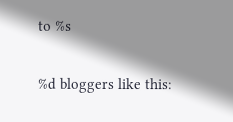to %s

%d bloggers like this: